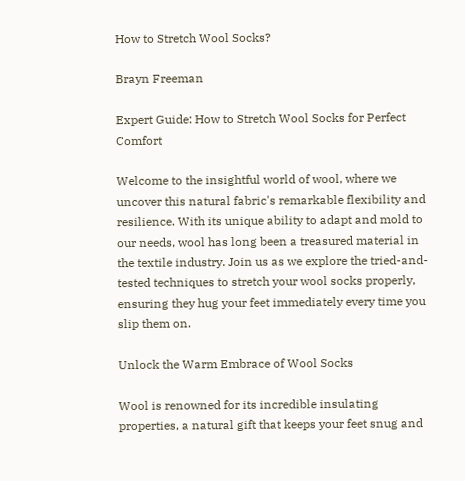How to Stretch Wool Socks?

Brayn Freeman

Expert Guide: How to Stretch Wool Socks for Perfect Comfort

Welcome to the insightful world of wool, where we uncover this natural fabric's remarkable flexibility and resilience. With its unique ability to adapt and mold to our needs, wool has long been a treasured material in the textile industry. Join us as we explore the tried-and-tested techniques to stretch your wool socks properly, ensuring they hug your feet immediately every time you slip them on.

Unlock the Warm Embrace of Wool Socks

Wool is renowned for its incredible insulating properties, a natural gift that keeps your feet snug and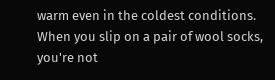warm even in the coldest conditions. When you slip on a pair of wool socks, you're not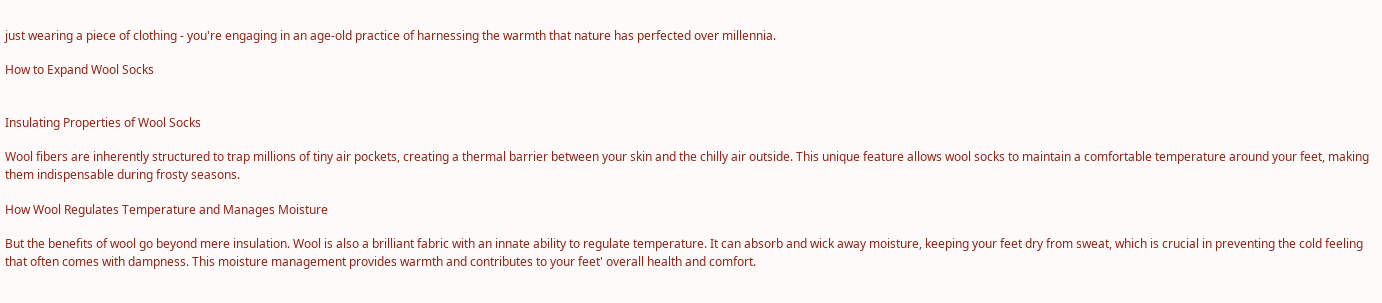just wearing a piece of clothing - you're engaging in an age-old practice of harnessing the warmth that nature has perfected over millennia.

How to Expand Wool Socks


Insulating Properties of Wool Socks

Wool fibers are inherently structured to trap millions of tiny air pockets, creating a thermal barrier between your skin and the chilly air outside. This unique feature allows wool socks to maintain a comfortable temperature around your feet, making them indispensable during frosty seasons.

How Wool Regulates Temperature and Manages Moisture

But the benefits of wool go beyond mere insulation. Wool is also a brilliant fabric with an innate ability to regulate temperature. It can absorb and wick away moisture, keeping your feet dry from sweat, which is crucial in preventing the cold feeling that often comes with dampness. This moisture management provides warmth and contributes to your feet' overall health and comfort.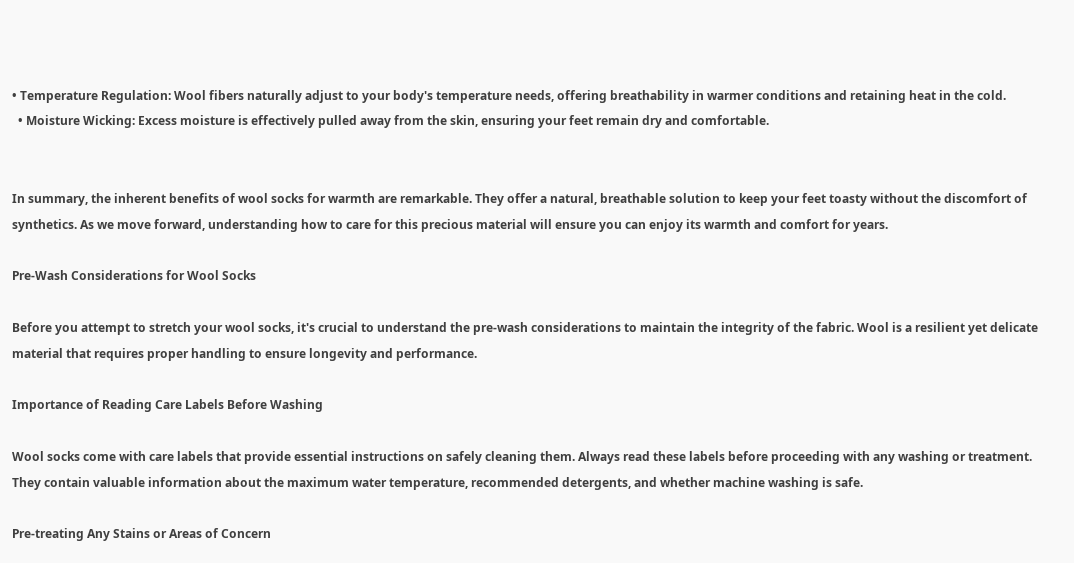• Temperature Regulation: Wool fibers naturally adjust to your body's temperature needs, offering breathability in warmer conditions and retaining heat in the cold.
  • Moisture Wicking: Excess moisture is effectively pulled away from the skin, ensuring your feet remain dry and comfortable.


In summary, the inherent benefits of wool socks for warmth are remarkable. They offer a natural, breathable solution to keep your feet toasty without the discomfort of synthetics. As we move forward, understanding how to care for this precious material will ensure you can enjoy its warmth and comfort for years.

Pre-Wash Considerations for Wool Socks

Before you attempt to stretch your wool socks, it's crucial to understand the pre-wash considerations to maintain the integrity of the fabric. Wool is a resilient yet delicate material that requires proper handling to ensure longevity and performance.

Importance of Reading Care Labels Before Washing

Wool socks come with care labels that provide essential instructions on safely cleaning them. Always read these labels before proceeding with any washing or treatment. They contain valuable information about the maximum water temperature, recommended detergents, and whether machine washing is safe.

Pre-treating Any Stains or Areas of Concern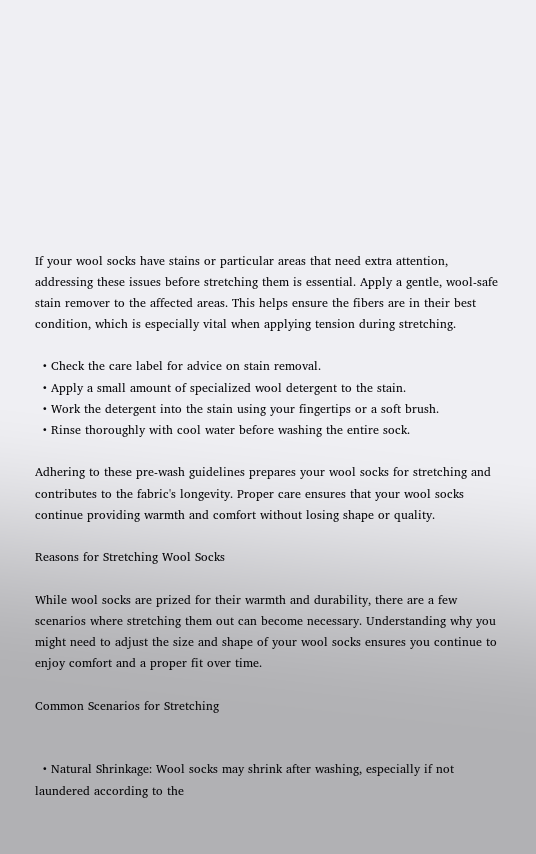If your wool socks have stains or particular areas that need extra attention, addressing these issues before stretching them is essential. Apply a gentle, wool-safe stain remover to the affected areas. This helps ensure the fibers are in their best condition, which is especially vital when applying tension during stretching.

  • Check the care label for advice on stain removal.
  • Apply a small amount of specialized wool detergent to the stain.
  • Work the detergent into the stain using your fingertips or a soft brush.
  • Rinse thoroughly with cool water before washing the entire sock.

Adhering to these pre-wash guidelines prepares your wool socks for stretching and contributes to the fabric's longevity. Proper care ensures that your wool socks continue providing warmth and comfort without losing shape or quality.

Reasons for Stretching Wool Socks

While wool socks are prized for their warmth and durability, there are a few scenarios where stretching them out can become necessary. Understanding why you might need to adjust the size and shape of your wool socks ensures you continue to enjoy comfort and a proper fit over time.

Common Scenarios for Stretching


  • Natural Shrinkage: Wool socks may shrink after washing, especially if not laundered according to the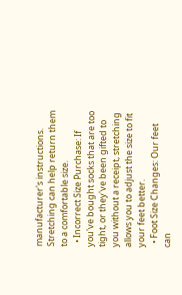manufacturer's instructions. Stretching can help return them to a comfortable size.
  • Incorrect Size Purchase: If you've bought socks that are too tight, or they've been gifted to you without a receipt, stretching allows you to adjust the size to fit your feet better.
  • Foot Size Changes: Our feet can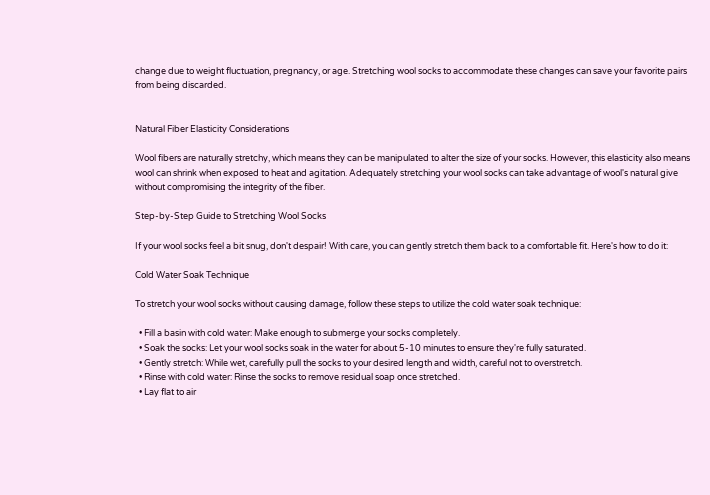change due to weight fluctuation, pregnancy, or age. Stretching wool socks to accommodate these changes can save your favorite pairs from being discarded.


Natural Fiber Elasticity Considerations

Wool fibers are naturally stretchy, which means they can be manipulated to alter the size of your socks. However, this elasticity also means wool can shrink when exposed to heat and agitation. Adequately stretching your wool socks can take advantage of wool's natural give without compromising the integrity of the fiber.

Step-by-Step Guide to Stretching Wool Socks

If your wool socks feel a bit snug, don't despair! With care, you can gently stretch them back to a comfortable fit. Here's how to do it:

Cold Water Soak Technique

To stretch your wool socks without causing damage, follow these steps to utilize the cold water soak technique:

  • Fill a basin with cold water: Make enough to submerge your socks completely.
  • Soak the socks: Let your wool socks soak in the water for about 5-10 minutes to ensure they're fully saturated.
  • Gently stretch: While wet, carefully pull the socks to your desired length and width, careful not to overstretch.
  • Rinse with cold water: Rinse the socks to remove residual soap once stretched.
  • Lay flat to air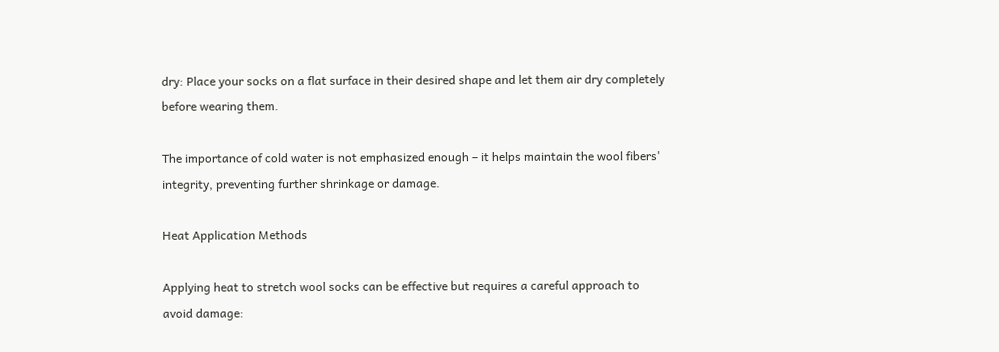dry: Place your socks on a flat surface in their desired shape and let them air dry completely before wearing them.

The importance of cold water is not emphasized enough – it helps maintain the wool fibers' integrity, preventing further shrinkage or damage.

Heat Application Methods

Applying heat to stretch wool socks can be effective but requires a careful approach to avoid damage: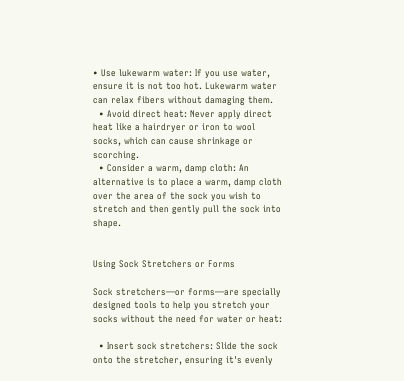• Use lukewarm water: If you use water, ensure it is not too hot. Lukewarm water can relax fibers without damaging them.
  • Avoid direct heat: Never apply direct heat like a hairdryer or iron to wool socks, which can cause shrinkage or scorching.
  • Consider a warm, damp cloth: An alternative is to place a warm, damp cloth over the area of the sock you wish to stretch and then gently pull the sock into shape.


Using Sock Stretchers or Forms

Sock stretchers—or forms—are specially designed tools to help you stretch your socks without the need for water or heat:

  • Insert sock stretchers: Slide the sock onto the stretcher, ensuring it's evenly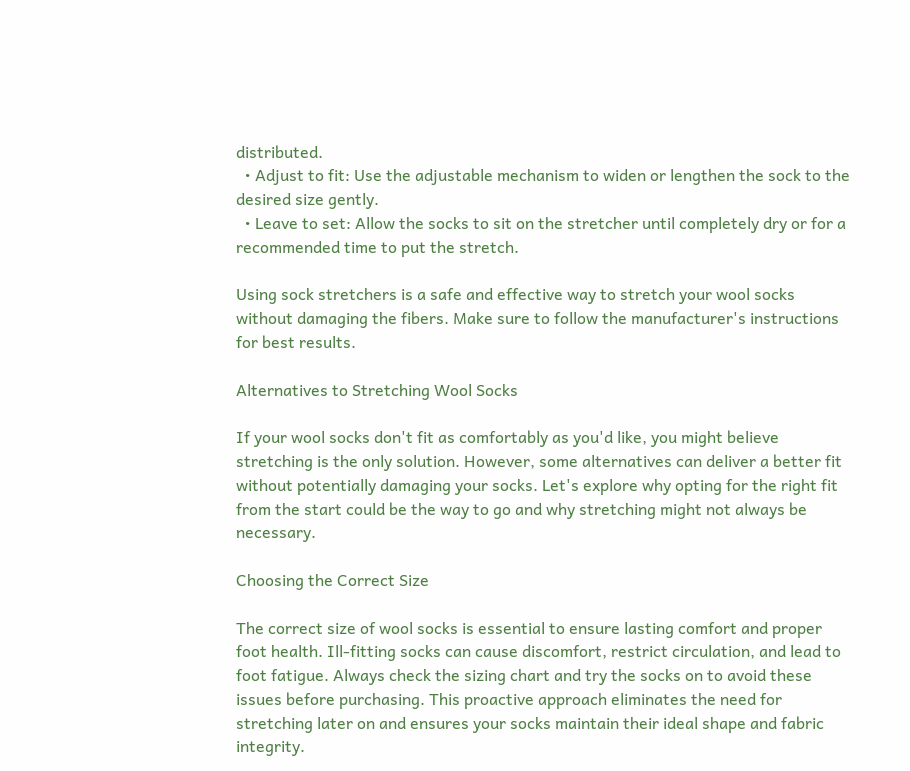distributed.
  • Adjust to fit: Use the adjustable mechanism to widen or lengthen the sock to the desired size gently.
  • Leave to set: Allow the socks to sit on the stretcher until completely dry or for a recommended time to put the stretch.

Using sock stretchers is a safe and effective way to stretch your wool socks without damaging the fibers. Make sure to follow the manufacturer's instructions for best results.

Alternatives to Stretching Wool Socks

If your wool socks don't fit as comfortably as you'd like, you might believe stretching is the only solution. However, some alternatives can deliver a better fit without potentially damaging your socks. Let's explore why opting for the right fit from the start could be the way to go and why stretching might not always be necessary.

Choosing the Correct Size

The correct size of wool socks is essential to ensure lasting comfort and proper foot health. Ill-fitting socks can cause discomfort, restrict circulation, and lead to foot fatigue. Always check the sizing chart and try the socks on to avoid these issues before purchasing. This proactive approach eliminates the need for stretching later on and ensures your socks maintain their ideal shape and fabric integrity.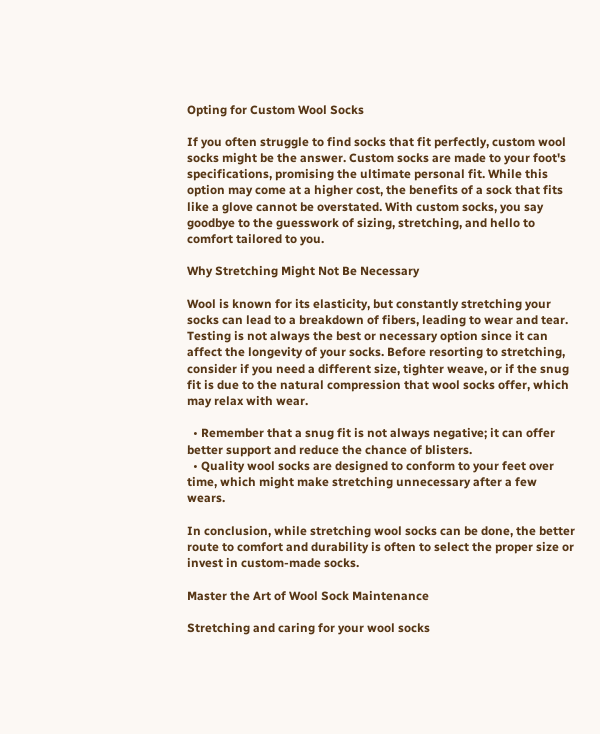Opting for Custom Wool Socks

If you often struggle to find socks that fit perfectly, custom wool socks might be the answer. Custom socks are made to your foot's specifications, promising the ultimate personal fit. While this option may come at a higher cost, the benefits of a sock that fits like a glove cannot be overstated. With custom socks, you say goodbye to the guesswork of sizing, stretching, and hello to comfort tailored to you.

Why Stretching Might Not Be Necessary

Wool is known for its elasticity, but constantly stretching your socks can lead to a breakdown of fibers, leading to wear and tear. Testing is not always the best or necessary option since it can affect the longevity of your socks. Before resorting to stretching, consider if you need a different size, tighter weave, or if the snug fit is due to the natural compression that wool socks offer, which may relax with wear.

  • Remember that a snug fit is not always negative; it can offer better support and reduce the chance of blisters.
  • Quality wool socks are designed to conform to your feet over time, which might make stretching unnecessary after a few wears.

In conclusion, while stretching wool socks can be done, the better route to comfort and durability is often to select the proper size or invest in custom-made socks.

Master the Art of Wool Sock Maintenance

Stretching and caring for your wool socks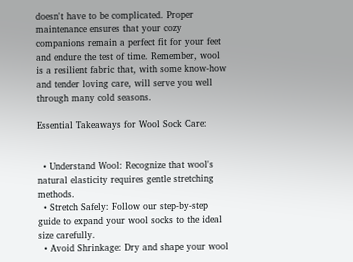doesn't have to be complicated. Proper maintenance ensures that your cozy companions remain a perfect fit for your feet and endure the test of time. Remember, wool is a resilient fabric that, with some know-how and tender loving care, will serve you well through many cold seasons.

Essential Takeaways for Wool Sock Care:


  • Understand Wool: Recognize that wool's natural elasticity requires gentle stretching methods.
  • Stretch Safely: Follow our step-by-step guide to expand your wool socks to the ideal size carefully.
  • Avoid Shrinkage: Dry and shape your wool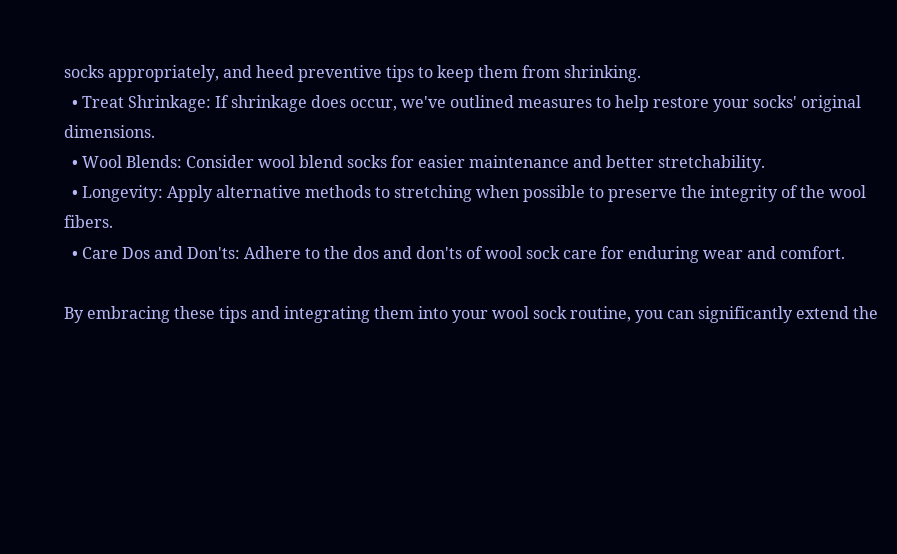socks appropriately, and heed preventive tips to keep them from shrinking.
  • Treat Shrinkage: If shrinkage does occur, we've outlined measures to help restore your socks' original dimensions.
  • Wool Blends: Consider wool blend socks for easier maintenance and better stretchability.
  • Longevity: Apply alternative methods to stretching when possible to preserve the integrity of the wool fibers.
  • Care Dos and Don'ts: Adhere to the dos and don'ts of wool sock care for enduring wear and comfort.

By embracing these tips and integrating them into your wool sock routine, you can significantly extend the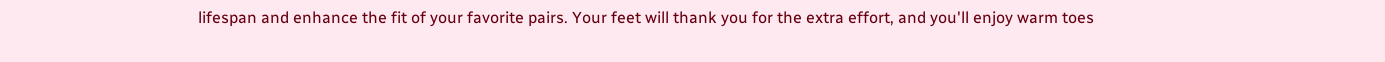lifespan and enhance the fit of your favorite pairs. Your feet will thank you for the extra effort, and you'll enjoy warm toes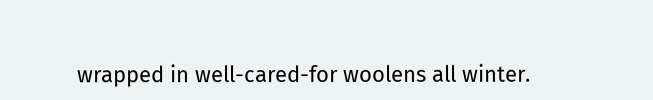wrapped in well-cared-for woolens all winter.